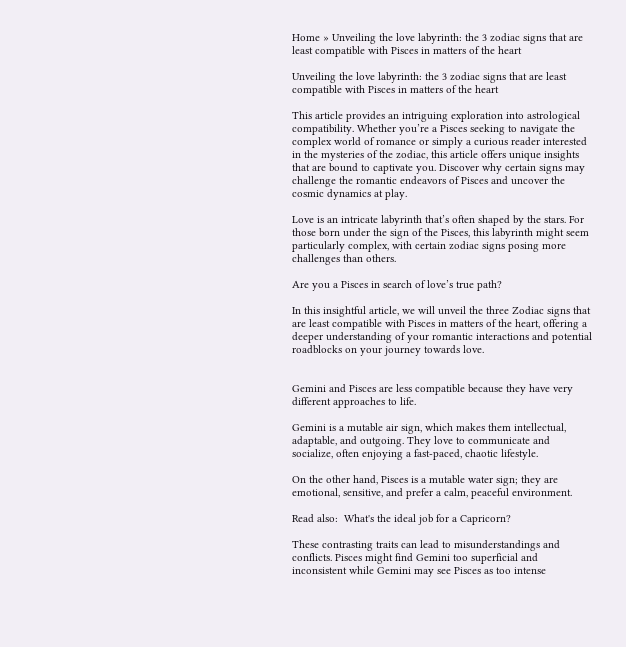Home » Unveiling the love labyrinth: the 3 zodiac signs that are least compatible with Pisces in matters of the heart

Unveiling the love labyrinth: the 3 zodiac signs that are least compatible with Pisces in matters of the heart

This article provides an intriguing exploration into astrological compatibility. Whether you’re a Pisces seeking to navigate the complex world of romance or simply a curious reader interested in the mysteries of the zodiac, this article offers unique insights that are bound to captivate you. Discover why certain signs may challenge the romantic endeavors of Pisces and uncover the cosmic dynamics at play.

Love is an intricate labyrinth that’s often shaped by the stars. For those born under the sign of the Pisces, this labyrinth might seem particularly complex, with certain zodiac signs posing more challenges than others.

Are you a Pisces in search of love’s true path?

In this insightful article, we will unveil the three Zodiac signs that are least compatible with Pisces in matters of the heart, offering a deeper understanding of your romantic interactions and potential roadblocks on your journey towards love.


Gemini and Pisces are less compatible because they have very different approaches to life.

Gemini is a mutable air sign, which makes them intellectual, adaptable, and outgoing. They love to communicate and socialize, often enjoying a fast-paced, chaotic lifestyle.

On the other hand, Pisces is a mutable water sign; they are emotional, sensitive, and prefer a calm, peaceful environment.

Read also:  What's the ideal job for a Capricorn?

These contrasting traits can lead to misunderstandings and conflicts. Pisces might find Gemini too superficial and inconsistent while Gemini may see Pisces as too intense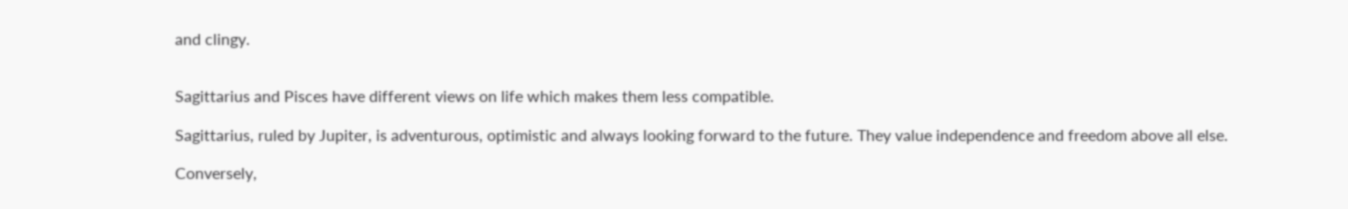and clingy.


Sagittarius and Pisces have different views on life which makes them less compatible.

Sagittarius, ruled by Jupiter, is adventurous, optimistic and always looking forward to the future. They value independence and freedom above all else.

Conversely,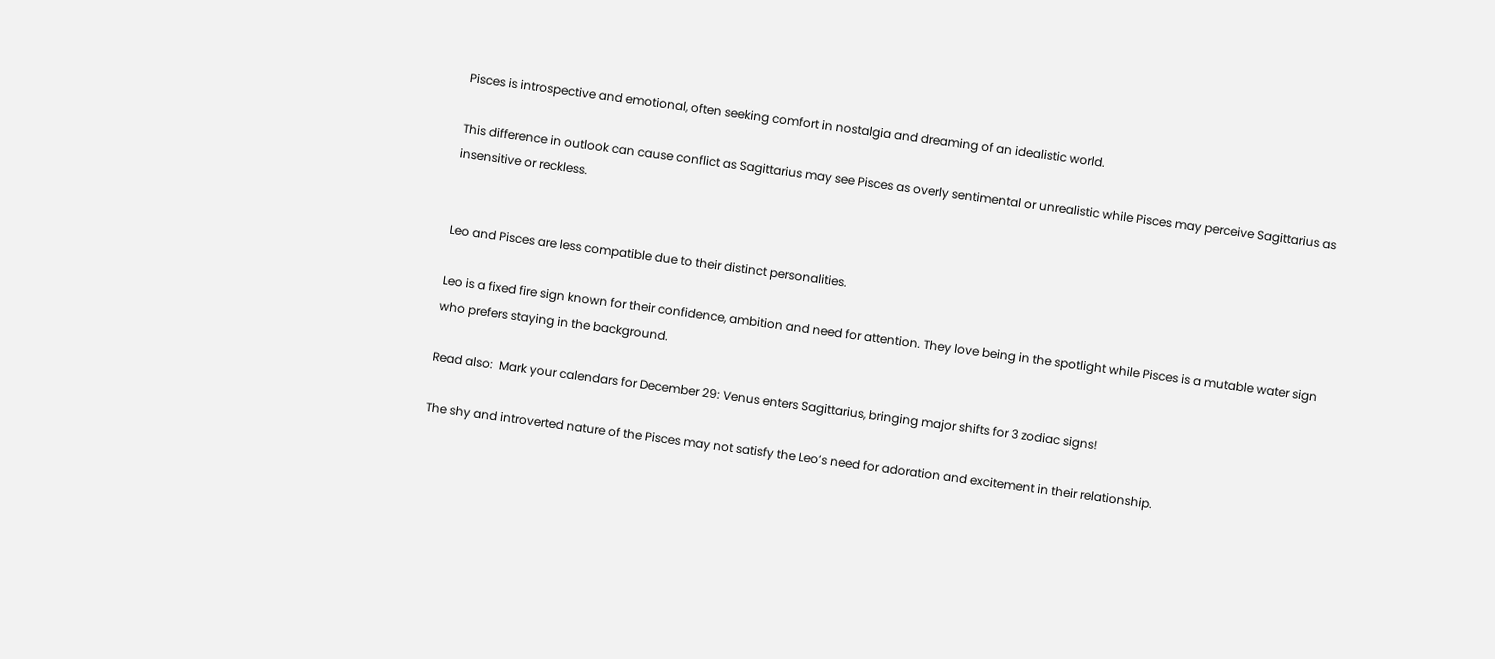Pisces is introspective and emotional, often seeking comfort in nostalgia and dreaming of an idealistic world.

This difference in outlook can cause conflict as Sagittarius may see Pisces as overly sentimental or unrealistic while Pisces may perceive Sagittarius as insensitive or reckless.


Leo and Pisces are less compatible due to their distinct personalities.

Leo is a fixed fire sign known for their confidence, ambition and need for attention. They love being in the spotlight while Pisces is a mutable water sign who prefers staying in the background.

Read also:  Mark your calendars for December 29: Venus enters Sagittarius, bringing major shifts for 3 zodiac signs!

The shy and introverted nature of the Pisces may not satisfy the Leo’s need for adoration and excitement in their relationship.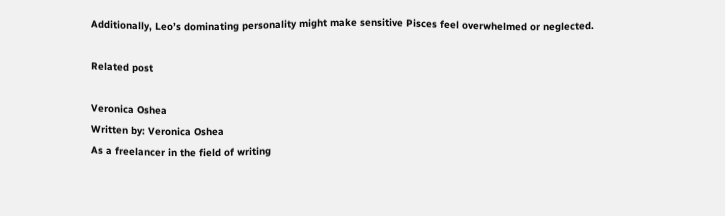Additionally, Leo’s dominating personality might make sensitive Pisces feel overwhelmed or neglected.

Related post

Veronica Oshea
Written by: Veronica Oshea
As a freelancer in the field of writing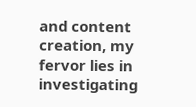and content creation, my fervor lies in investigating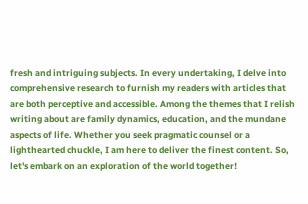fresh and intriguing subjects. In every undertaking, I delve into comprehensive research to furnish my readers with articles that are both perceptive and accessible. Among the themes that I relish writing about are family dynamics, education, and the mundane aspects of life. Whether you seek pragmatic counsel or a lighthearted chuckle, I am here to deliver the finest content. So, let's embark on an exploration of the world together!